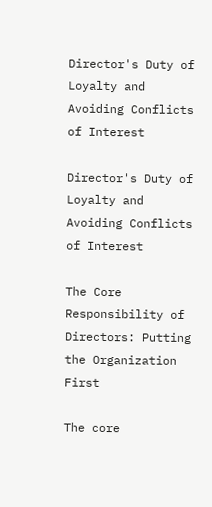Director's Duty of Loyalty and Avoiding Conflicts of Interest

Director's Duty of Loyalty and Avoiding Conflicts of Interest

The Core Responsibility of Directors: Putting the Organization First

The core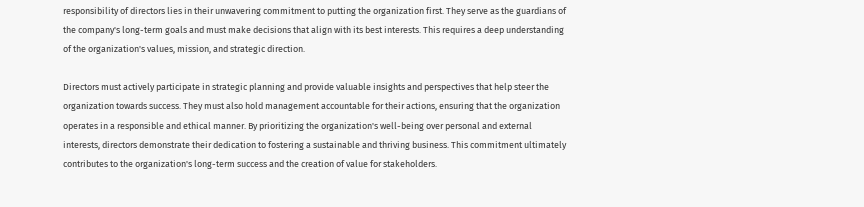responsibility of directors lies in their unwavering commitment to putting the organization first. They serve as the guardians of the company's long-term goals and must make decisions that align with its best interests. This requires a deep understanding of the organization's values, mission, and strategic direction.

Directors must actively participate in strategic planning and provide valuable insights and perspectives that help steer the organization towards success. They must also hold management accountable for their actions, ensuring that the organization operates in a responsible and ethical manner. By prioritizing the organization's well-being over personal and external interests, directors demonstrate their dedication to fostering a sustainable and thriving business. This commitment ultimately contributes to the organization's long-term success and the creation of value for stakeholders.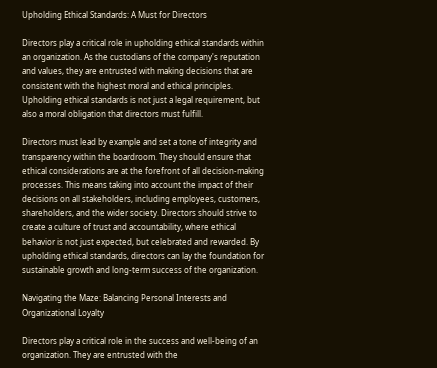Upholding Ethical Standards: A Must for Directors

Directors play a critical role in upholding ethical standards within an organization. As the custodians of the company's reputation and values, they are entrusted with making decisions that are consistent with the highest moral and ethical principles. Upholding ethical standards is not just a legal requirement, but also a moral obligation that directors must fulfill.

Directors must lead by example and set a tone of integrity and transparency within the boardroom. They should ensure that ethical considerations are at the forefront of all decision-making processes. This means taking into account the impact of their decisions on all stakeholders, including employees, customers, shareholders, and the wider society. Directors should strive to create a culture of trust and accountability, where ethical behavior is not just expected, but celebrated and rewarded. By upholding ethical standards, directors can lay the foundation for sustainable growth and long-term success of the organization.

Navigating the Maze: Balancing Personal Interests and Organizational Loyalty

Directors play a critical role in the success and well-being of an organization. They are entrusted with the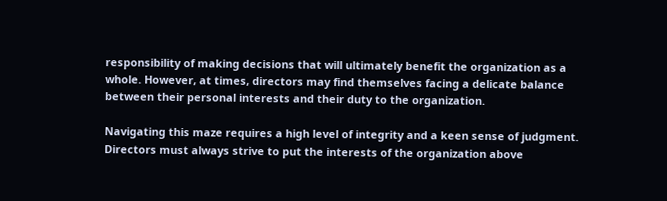responsibility of making decisions that will ultimately benefit the organization as a whole. However, at times, directors may find themselves facing a delicate balance between their personal interests and their duty to the organization.

Navigating this maze requires a high level of integrity and a keen sense of judgment. Directors must always strive to put the interests of the organization above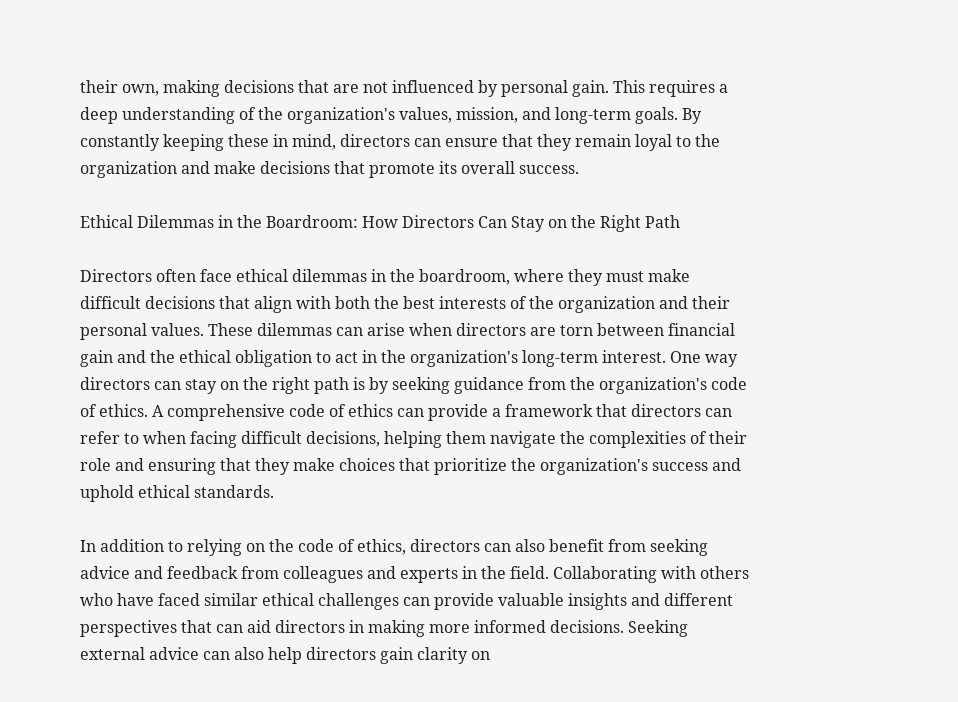their own, making decisions that are not influenced by personal gain. This requires a deep understanding of the organization's values, mission, and long-term goals. By constantly keeping these in mind, directors can ensure that they remain loyal to the organization and make decisions that promote its overall success.

Ethical Dilemmas in the Boardroom: How Directors Can Stay on the Right Path

Directors often face ethical dilemmas in the boardroom, where they must make difficult decisions that align with both the best interests of the organization and their personal values. These dilemmas can arise when directors are torn between financial gain and the ethical obligation to act in the organization's long-term interest. One way directors can stay on the right path is by seeking guidance from the organization's code of ethics. A comprehensive code of ethics can provide a framework that directors can refer to when facing difficult decisions, helping them navigate the complexities of their role and ensuring that they make choices that prioritize the organization's success and uphold ethical standards.

In addition to relying on the code of ethics, directors can also benefit from seeking advice and feedback from colleagues and experts in the field. Collaborating with others who have faced similar ethical challenges can provide valuable insights and different perspectives that can aid directors in making more informed decisions. Seeking external advice can also help directors gain clarity on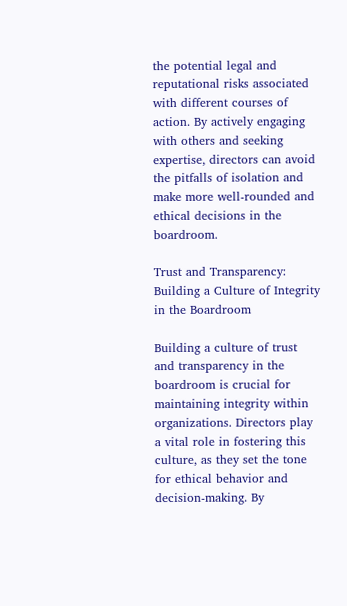the potential legal and reputational risks associated with different courses of action. By actively engaging with others and seeking expertise, directors can avoid the pitfalls of isolation and make more well-rounded and ethical decisions in the boardroom.

Trust and Transparency: Building a Culture of Integrity in the Boardroom

Building a culture of trust and transparency in the boardroom is crucial for maintaining integrity within organizations. Directors play a vital role in fostering this culture, as they set the tone for ethical behavior and decision-making. By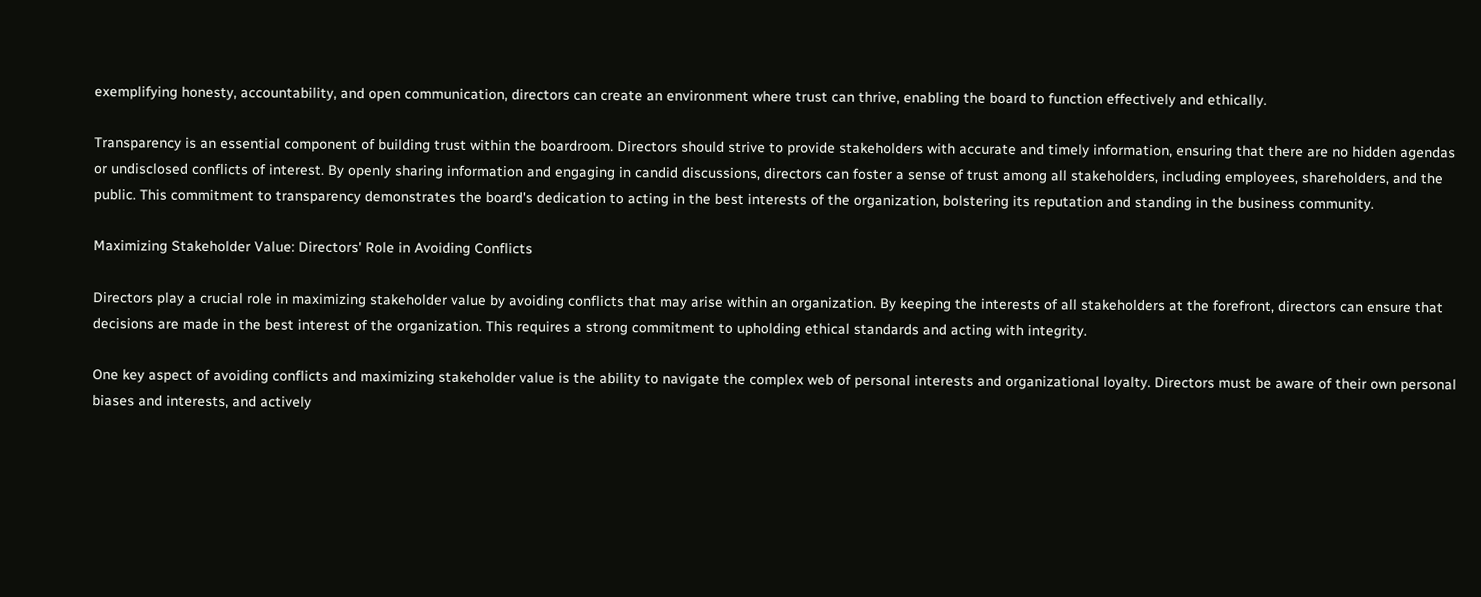exemplifying honesty, accountability, and open communication, directors can create an environment where trust can thrive, enabling the board to function effectively and ethically.

Transparency is an essential component of building trust within the boardroom. Directors should strive to provide stakeholders with accurate and timely information, ensuring that there are no hidden agendas or undisclosed conflicts of interest. By openly sharing information and engaging in candid discussions, directors can foster a sense of trust among all stakeholders, including employees, shareholders, and the public. This commitment to transparency demonstrates the board's dedication to acting in the best interests of the organization, bolstering its reputation and standing in the business community.

Maximizing Stakeholder Value: Directors' Role in Avoiding Conflicts

Directors play a crucial role in maximizing stakeholder value by avoiding conflicts that may arise within an organization. By keeping the interests of all stakeholders at the forefront, directors can ensure that decisions are made in the best interest of the organization. This requires a strong commitment to upholding ethical standards and acting with integrity.

One key aspect of avoiding conflicts and maximizing stakeholder value is the ability to navigate the complex web of personal interests and organizational loyalty. Directors must be aware of their own personal biases and interests, and actively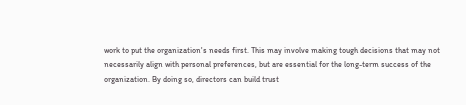work to put the organization's needs first. This may involve making tough decisions that may not necessarily align with personal preferences, but are essential for the long-term success of the organization. By doing so, directors can build trust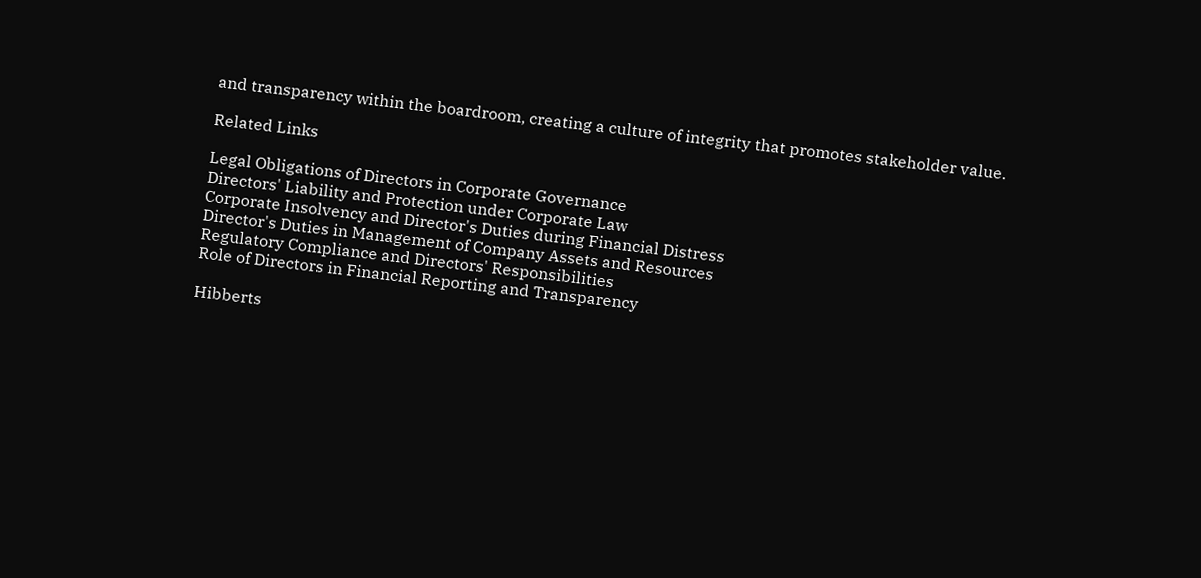and transparency within the boardroom, creating a culture of integrity that promotes stakeholder value.

Related Links

Legal Obligations of Directors in Corporate Governance
Directors' Liability and Protection under Corporate Law
Corporate Insolvency and Director's Duties during Financial Distress
Director's Duties in Management of Company Assets and Resources
Regulatory Compliance and Directors' Responsibilities
Role of Directors in Financial Reporting and Transparency

Hibberts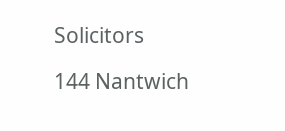Solicitors

144 Nantwich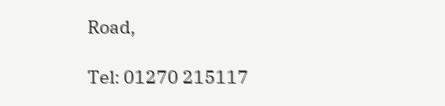Road,

Tel: 01270 215117